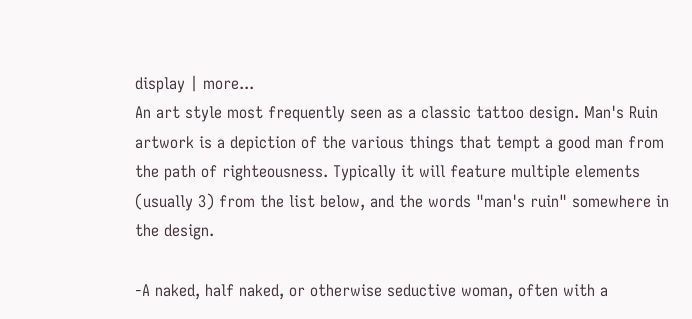display | more...
An art style most frequently seen as a classic tattoo design. Man's Ruin artwork is a depiction of the various things that tempt a good man from the path of righteousness. Typically it will feature multiple elements (usually 3) from the list below, and the words "man's ruin" somewhere in the design.

-A naked, half naked, or otherwise seductive woman, often with a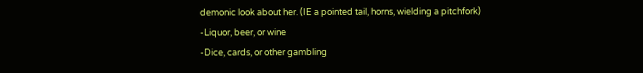demonic look about her. (IE a pointed tail, horns, wielding a pitchfork)
-Liquor, beer, or wine
-Dice, cards, or other gambling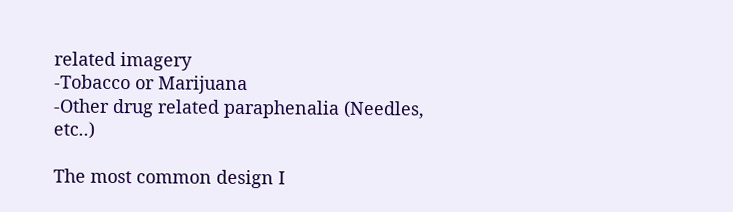related imagery
-Tobacco or Marijuana
-Other drug related paraphenalia (Needles, etc..)

The most common design I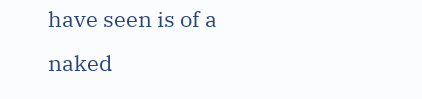have seen is of a naked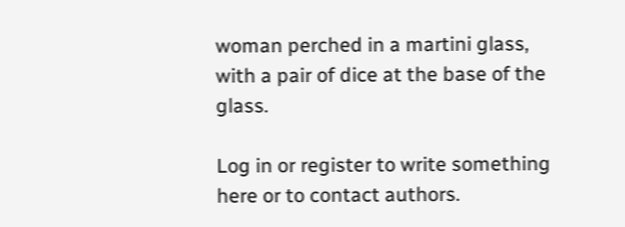woman perched in a martini glass, with a pair of dice at the base of the glass.

Log in or register to write something here or to contact authors.